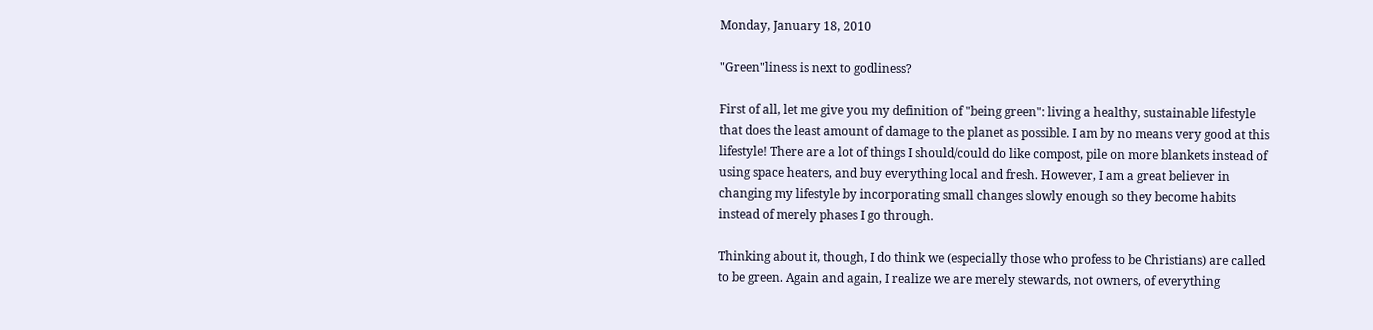Monday, January 18, 2010

"Green"liness is next to godliness?

First of all, let me give you my definition of "being green": living a healthy, sustainable lifestyle that does the least amount of damage to the planet as possible. I am by no means very good at this lifestyle! There are a lot of things I should/could do like compost, pile on more blankets instead of using space heaters, and buy everything local and fresh. However, I am a great believer in changing my lifestyle by incorporating small changes slowly enough so they become habits instead of merely phases I go through.

Thinking about it, though, I do think we (especially those who profess to be Christians) are called to be green. Again and again, I realize we are merely stewards, not owners, of everything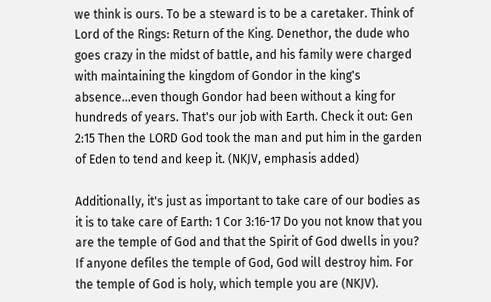we think is ours. To be a steward is to be a caretaker. Think of Lord of the Rings: Return of the King. Denethor, the dude who goes crazy in the midst of battle, and his family were charged with maintaining the kingdom of Gondor in the king's absence...even though Gondor had been without a king for hundreds of years. That's our job with Earth. Check it out: Gen 2:15 Then the LORD God took the man and put him in the garden of Eden to tend and keep it. (NKJV, emphasis added)

Additionally, it's just as important to take care of our bodies as it is to take care of Earth: 1 Cor 3:16-17 Do you not know that you are the temple of God and that the Spirit of God dwells in you? If anyone defiles the temple of God, God will destroy him. For the temple of God is holy, which temple you are (NKJV).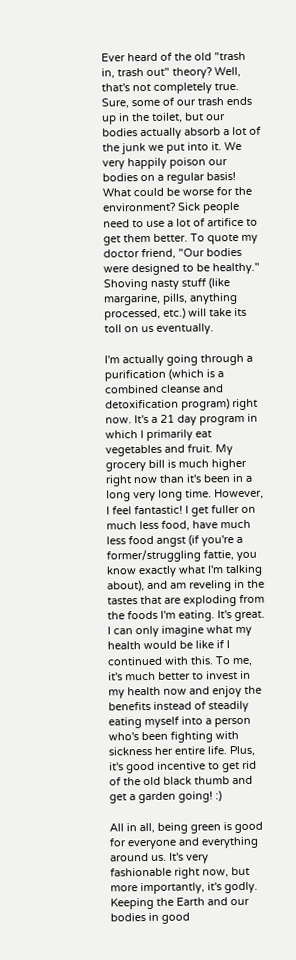Ever heard of the old "trash in, trash out" theory? Well, that's not completely true. Sure, some of our trash ends up in the toilet, but our bodies actually absorb a lot of the junk we put into it. We very happily poison our bodies on a regular basis! What could be worse for the environment? Sick people need to use a lot of artifice to get them better. To quote my doctor friend, "Our bodies were designed to be healthy." Shoving nasty stuff (like margarine, pills, anything processed, etc.) will take its toll on us eventually.

I'm actually going through a purification (which is a combined cleanse and detoxification program) right now. It's a 21 day program in which I primarily eat vegetables and fruit. My grocery bill is much higher right now than it's been in a long very long time. However, I feel fantastic! I get fuller on much less food, have much less food angst (if you're a former/struggling fattie, you know exactly what I'm talking about), and am reveling in the tastes that are exploding from the foods I'm eating. It's great. I can only imagine what my health would be like if I continued with this. To me, it's much better to invest in my health now and enjoy the benefits instead of steadily eating myself into a person who's been fighting with sickness her entire life. Plus, it's good incentive to get rid of the old black thumb and get a garden going! :)

All in all, being green is good for everyone and everything around us. It's very fashionable right now, but more importantly, it's godly. Keeping the Earth and our bodies in good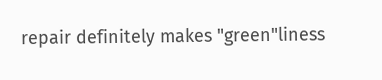repair definitely makes "green"liness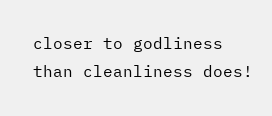closer to godliness than cleanliness does!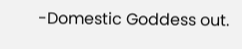-Domestic Goddess out.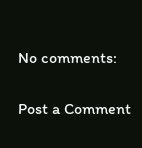No comments:

Post a Comment